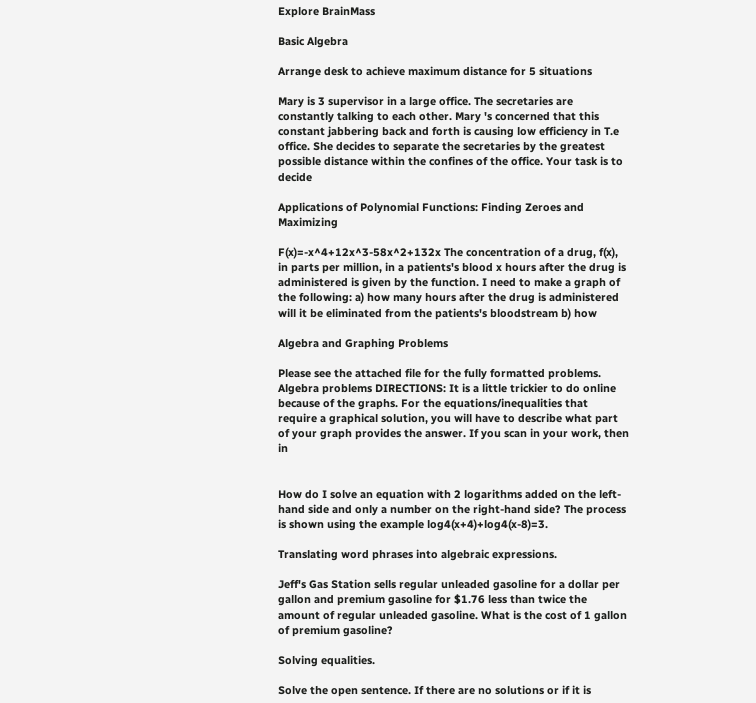Explore BrainMass

Basic Algebra

Arrange desk to achieve maximum distance for 5 situations

Mary is 3 supervisor in a large office. The secretaries are constantly talking to each other. Mary 's concerned that this constant jabbering back and forth is causing low efficiency in T.e office. She decides to separate the secretaries by the greatest possible distance within the confines of the office. Your task is to decide

Applications of Polynomial Functions: Finding Zeroes and Maximizing

F(x)=-x^4+12x^3-58x^2+132x The concentration of a drug, f(x), in parts per million, in a patients's blood x hours after the drug is administered is given by the function. I need to make a graph of the following: a) how many hours after the drug is administered will it be eliminated from the patients's bloodstream b) how

Algebra and Graphing Problems

Please see the attached file for the fully formatted problems. Algebra problems DIRECTIONS: It is a little trickier to do online because of the graphs. For the equations/inequalities that require a graphical solution, you will have to describe what part of your graph provides the answer. If you scan in your work, then in


How do I solve an equation with 2 logarithms added on the left-hand side and only a number on the right-hand side? The process is shown using the example log4(x+4)+log4(x-8)=3.

Translating word phrases into algebraic expressions.

Jeff's Gas Station sells regular unleaded gasoline for a dollar per gallon and premium gasoline for $1.76 less than twice the amount of regular unleaded gasoline. What is the cost of 1 gallon of premium gasoline?

Solving equalities.

Solve the open sentence. If there are no solutions or if it is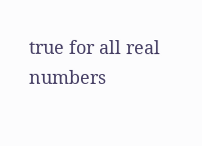true for all real numbers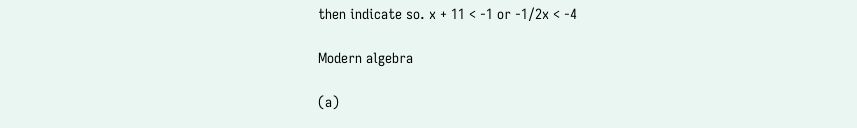then indicate so. x + 11 < -1 or -1/2x < -4

Modern algebra

(a)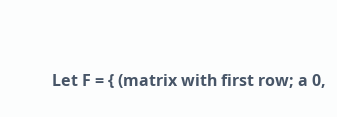Let F = { (matrix with first row; a 0,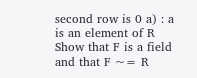second row is 0 a) : a is an element of R Show that F is a field and that F ~= R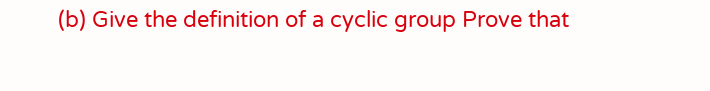(b) Give the definition of a cyclic group Prove that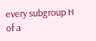every subgroup H of a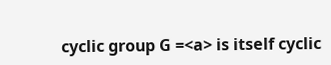cyclic group G =<a> is itself cyclic